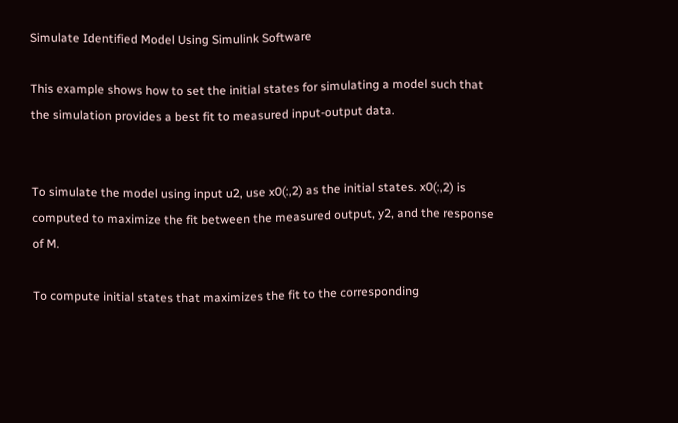Simulate Identified Model Using Simulink Software

This example shows how to set the initial states for simulating a model such that the simulation provides a best fit to measured input-output data.


To simulate the model using input u2, use x0(:,2) as the initial states. x0(:,2) is computed to maximize the fit between the measured output, y2, and the response of M.

To compute initial states that maximizes the fit to the corresponding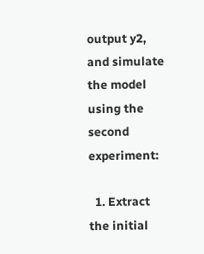output y2, and simulate the model using the second experiment:

  1. Extract the initial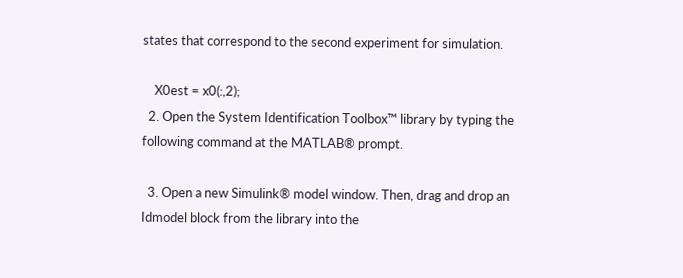states that correspond to the second experiment for simulation.

    X0est = x0(:,2);
  2. Open the System Identification Toolbox™ library by typing the following command at the MATLAB® prompt.

  3. Open a new Simulink® model window. Then, drag and drop an Idmodel block from the library into the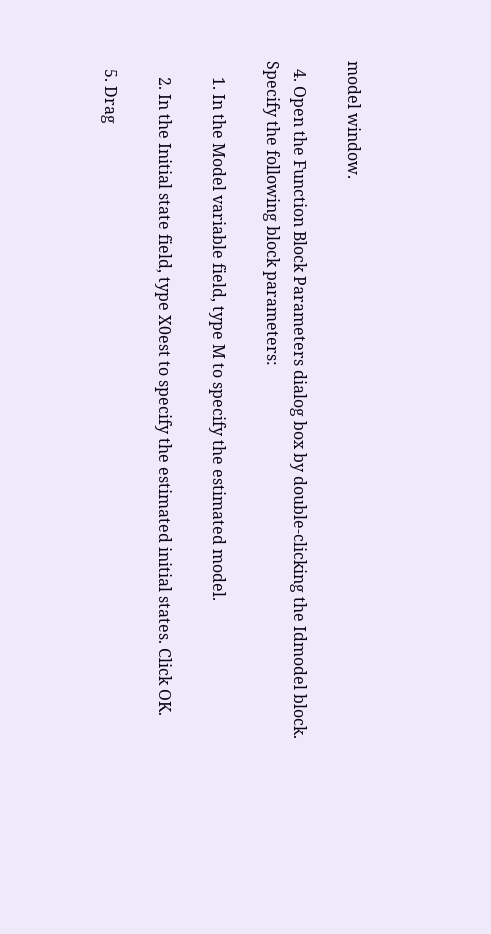model window.

  4. Open the Function Block Parameters dialog box by double-clicking the Idmodel block. Specify the following block parameters:

    1. In the Model variable field, type M to specify the estimated model.

    2. In the Initial state field, type X0est to specify the estimated initial states. Click OK.

  5. Drag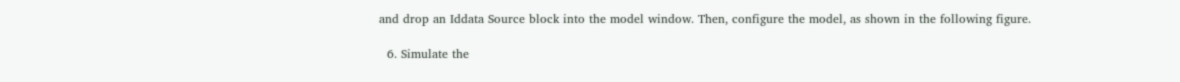and drop an Iddata Source block into the model window. Then, configure the model, as shown in the following figure.

  6. Simulate the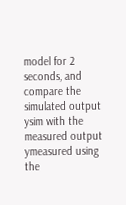model for 2 seconds, and compare the simulated output ysim with the measured output ymeasured using the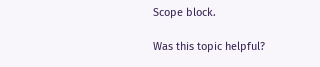Scope block.

Was this topic helpful?